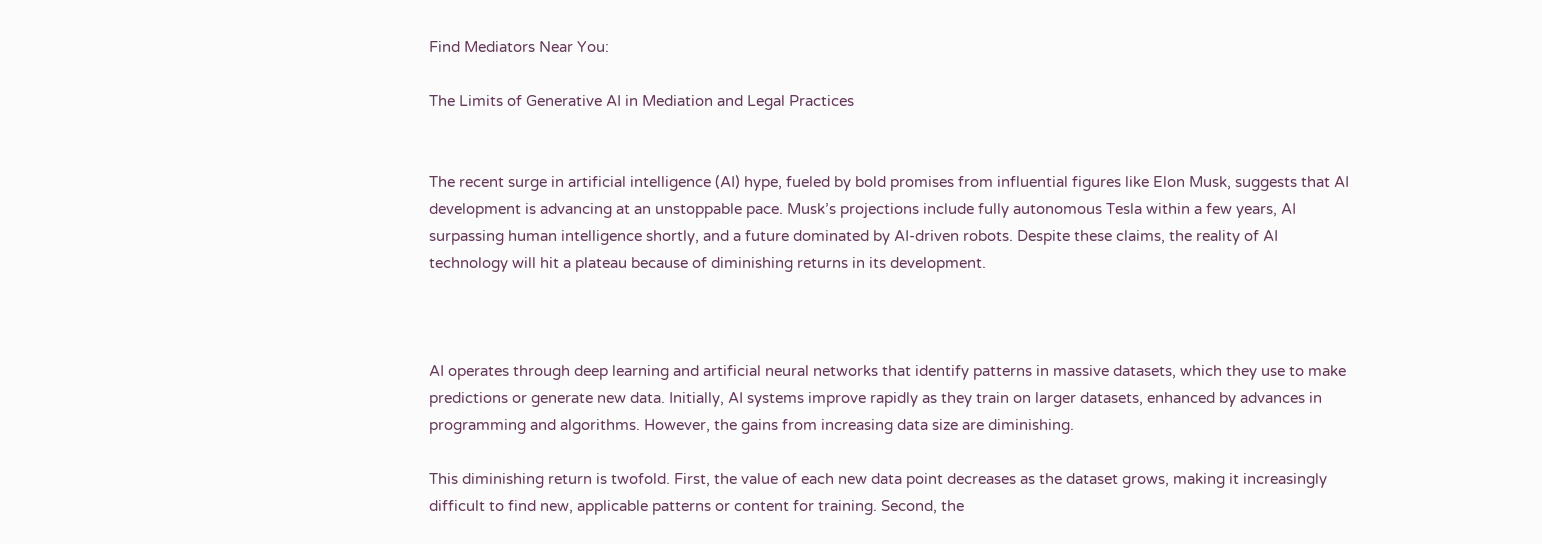Find Mediators Near You:

The Limits of Generative AI in Mediation and Legal Practices


The recent surge in artificial intelligence (AI) hype, fueled by bold promises from influential figures like Elon Musk, suggests that AI development is advancing at an unstoppable pace. Musk’s projections include fully autonomous Tesla within a few years, AI surpassing human intelligence shortly, and a future dominated by AI-driven robots. Despite these claims, the reality of AI
technology will hit a plateau because of diminishing returns in its development.



AI operates through deep learning and artificial neural networks that identify patterns in massive datasets, which they use to make predictions or generate new data. Initially, AI systems improve rapidly as they train on larger datasets, enhanced by advances in programming and algorithms. However, the gains from increasing data size are diminishing.

This diminishing return is twofold. First, the value of each new data point decreases as the dataset grows, making it increasingly difficult to find new, applicable patterns or content for training. Second, the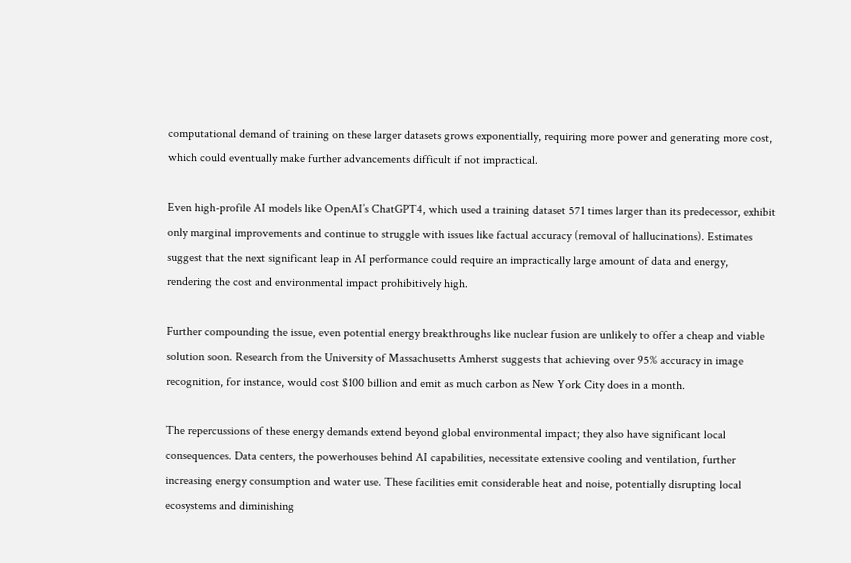computational demand of training on these larger datasets grows exponentially, requiring more power and generating more cost, which could eventually make further advancements difficult if not impractical.

Even high-profile AI models like OpenAI’s ChatGPT4, which used a training dataset 571 times larger than its predecessor, exhibit only marginal improvements and continue to struggle with issues like factual accuracy (removal of hallucinations). Estimates suggest that the next significant leap in AI performance could require an impractically large amount of data and energy, rendering the cost and environmental impact prohibitively high.

Further compounding the issue, even potential energy breakthroughs like nuclear fusion are unlikely to offer a cheap and viable solution soon. Research from the University of Massachusetts Amherst suggests that achieving over 95% accuracy in image recognition, for instance, would cost $100 billion and emit as much carbon as New York City does in a month.

The repercussions of these energy demands extend beyond global environmental impact; they also have significant local consequences. Data centers, the powerhouses behind AI capabilities, necessitate extensive cooling and ventilation, further increasing energy consumption and water use. These facilities emit considerable heat and noise, potentially disrupting local ecosystems and diminishing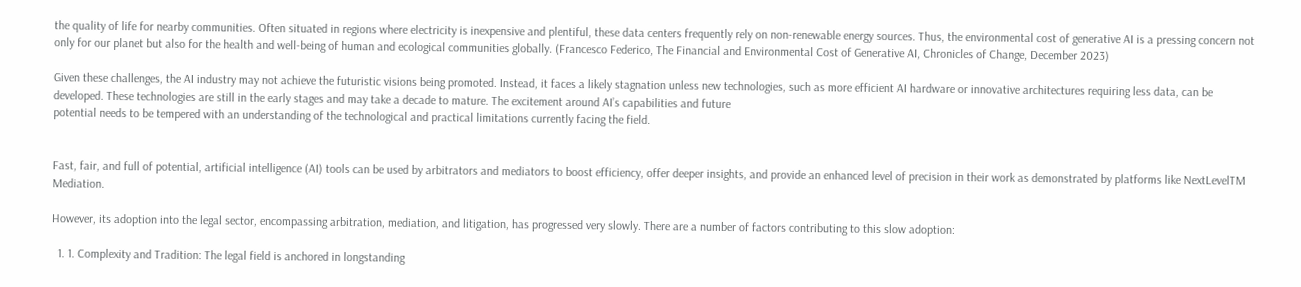the quality of life for nearby communities. Often situated in regions where electricity is inexpensive and plentiful, these data centers frequently rely on non-renewable energy sources. Thus, the environmental cost of generative AI is a pressing concern not only for our planet but also for the health and well-being of human and ecological communities globally. (Francesco Federico, The Financial and Environmental Cost of Generative AI, Chronicles of Change, December 2023)

Given these challenges, the AI industry may not achieve the futuristic visions being promoted. Instead, it faces a likely stagnation unless new technologies, such as more efficient AI hardware or innovative architectures requiring less data, can be developed. These technologies are still in the early stages and may take a decade to mature. The excitement around AI’s capabilities and future
potential needs to be tempered with an understanding of the technological and practical limitations currently facing the field.


Fast, fair, and full of potential, artificial intelligence (AI) tools can be used by arbitrators and mediators to boost efficiency, offer deeper insights, and provide an enhanced level of precision in their work as demonstrated by platforms like NextLevelTM Mediation.

However, its adoption into the legal sector, encompassing arbitration, mediation, and litigation, has progressed very slowly. There are a number of factors contributing to this slow adoption:

  1. 1. Complexity and Tradition: The legal field is anchored in longstanding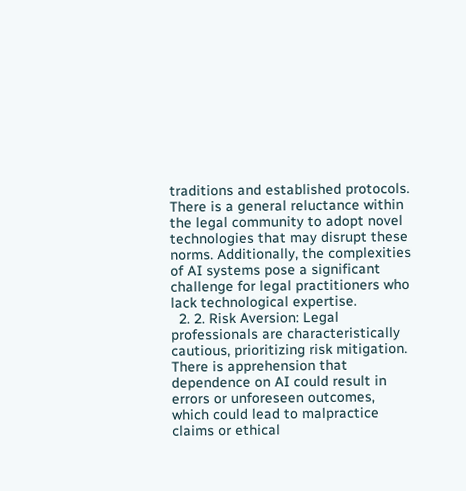traditions and established protocols. There is a general reluctance within the legal community to adopt novel technologies that may disrupt these norms. Additionally, the complexities of AI systems pose a significant challenge for legal practitioners who lack technological expertise.
  2. 2. Risk Aversion: Legal professionals are characteristically cautious, prioritizing risk mitigation. There is apprehension that dependence on AI could result in errors or unforeseen outcomes, which could lead to malpractice claims or ethical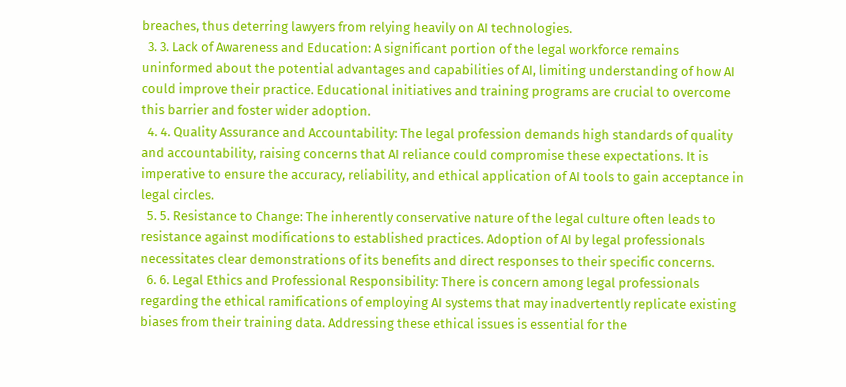breaches, thus deterring lawyers from relying heavily on AI technologies.
  3. 3. Lack of Awareness and Education: A significant portion of the legal workforce remains uninformed about the potential advantages and capabilities of AI, limiting understanding of how AI could improve their practice. Educational initiatives and training programs are crucial to overcome this barrier and foster wider adoption.
  4. 4. Quality Assurance and Accountability: The legal profession demands high standards of quality and accountability, raising concerns that AI reliance could compromise these expectations. It is imperative to ensure the accuracy, reliability, and ethical application of AI tools to gain acceptance in legal circles.
  5. 5. Resistance to Change: The inherently conservative nature of the legal culture often leads to resistance against modifications to established practices. Adoption of AI by legal professionals necessitates clear demonstrations of its benefits and direct responses to their specific concerns.
  6. 6. Legal Ethics and Professional Responsibility: There is concern among legal professionals regarding the ethical ramifications of employing AI systems that may inadvertently replicate existing biases from their training data. Addressing these ethical issues is essential for the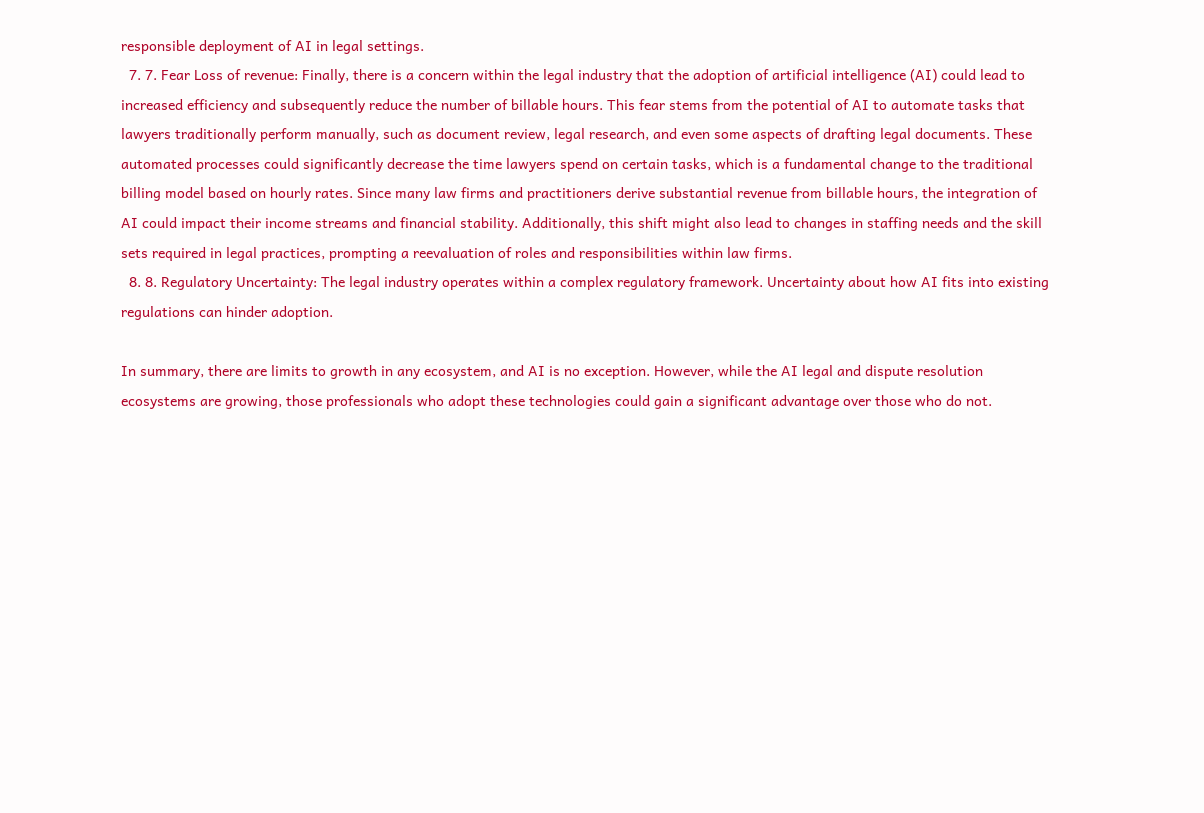responsible deployment of AI in legal settings.
  7. 7. Fear Loss of revenue: Finally, there is a concern within the legal industry that the adoption of artificial intelligence (AI) could lead to increased efficiency and subsequently reduce the number of billable hours. This fear stems from the potential of AI to automate tasks that lawyers traditionally perform manually, such as document review, legal research, and even some aspects of drafting legal documents. These automated processes could significantly decrease the time lawyers spend on certain tasks, which is a fundamental change to the traditional billing model based on hourly rates. Since many law firms and practitioners derive substantial revenue from billable hours, the integration of AI could impact their income streams and financial stability. Additionally, this shift might also lead to changes in staffing needs and the skill sets required in legal practices, prompting a reevaluation of roles and responsibilities within law firms.
  8. 8. Regulatory Uncertainty: The legal industry operates within a complex regulatory framework. Uncertainty about how AI fits into existing regulations can hinder adoption.

In summary, there are limits to growth in any ecosystem, and AI is no exception. However, while the AI legal and dispute resolution ecosystems are growing, those professionals who adopt these technologies could gain a significant advantage over those who do not.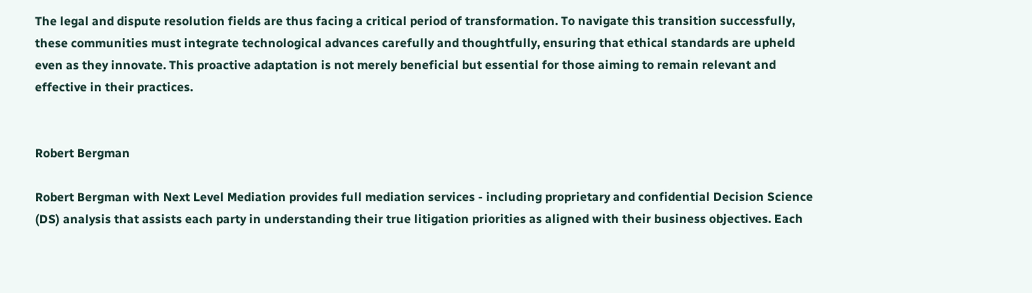The legal and dispute resolution fields are thus facing a critical period of transformation. To navigate this transition successfully, these communities must integrate technological advances carefully and thoughtfully, ensuring that ethical standards are upheld even as they innovate. This proactive adaptation is not merely beneficial but essential for those aiming to remain relevant and effective in their practices.


Robert Bergman

Robert Bergman with Next Level Mediation provides full mediation services - including proprietary and confidential Decision Science (DS) analysis that assists each party in understanding their true litigation priorities as aligned with their business objectives. Each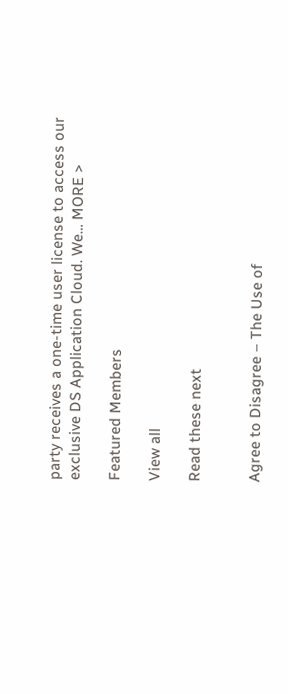party receives a one-time user license to access our exclusive DS Application Cloud. We… MORE >

Featured Members

View all

Read these next


Agree to Disagree – The Use of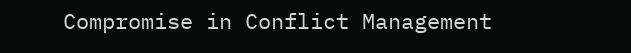Compromise in Conflict Management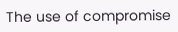The use of compromise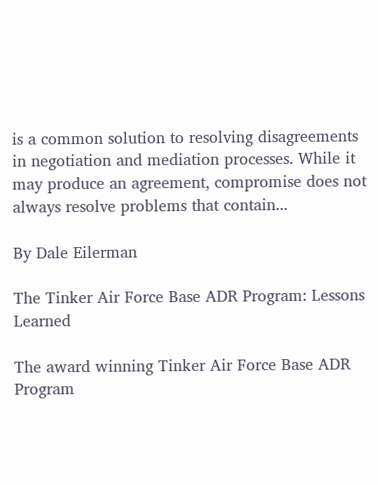is a common solution to resolving disagreements in negotiation and mediation processes. While it may produce an agreement, compromise does not always resolve problems that contain...

By Dale Eilerman

The Tinker Air Force Base ADR Program: Lessons Learned

The award winning Tinker Air Force Base ADR Program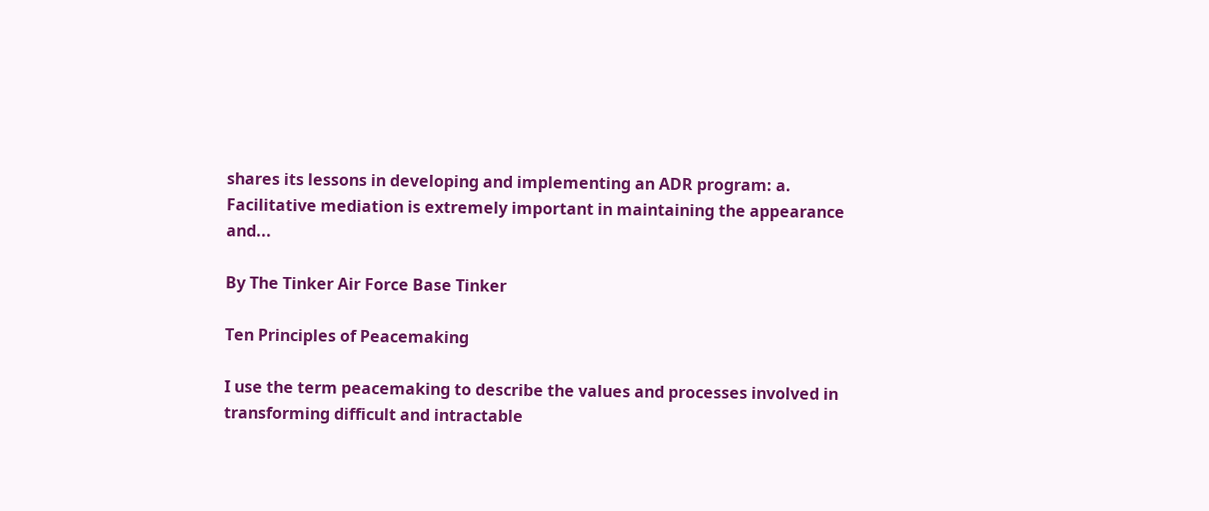shares its lessons in developing and implementing an ADR program: a. Facilitative mediation is extremely important in maintaining the appearance and...

By The Tinker Air Force Base Tinker

Ten Principles of Peacemaking

I use the term peacemaking to describe the values and processes involved in transforming difficult and intractable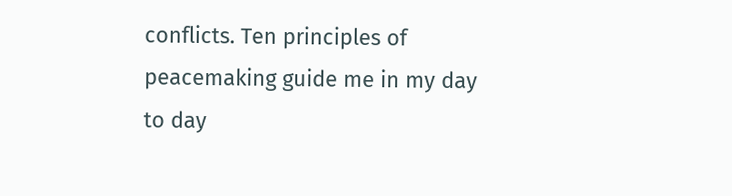conflicts. Ten principles of peacemaking guide me in my day to day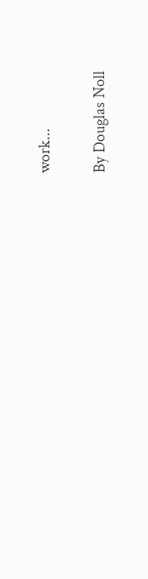work...

By Douglas Noll